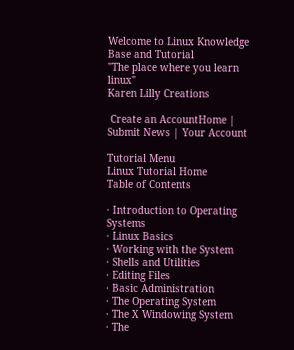Welcome to Linux Knowledge Base and Tutorial
"The place where you learn linux"
Karen Lilly Creations

 Create an AccountHome | Submit News | Your Account

Tutorial Menu
Linux Tutorial Home
Table of Contents

· Introduction to Operating Systems
· Linux Basics
· Working with the System
· Shells and Utilities
· Editing Files
· Basic Administration
· The Operating System
· The X Windowing System
· The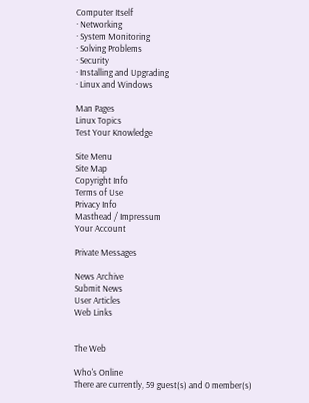Computer Itself
· Networking
· System Monitoring
· Solving Problems
· Security
· Installing and Upgrading
· Linux and Windows

Man Pages
Linux Topics
Test Your Knowledge

Site Menu
Site Map
Copyright Info
Terms of Use
Privacy Info
Masthead / Impressum
Your Account

Private Messages

News Archive
Submit News
User Articles
Web Links


The Web

Who's Online
There are currently, 59 guest(s) and 0 member(s)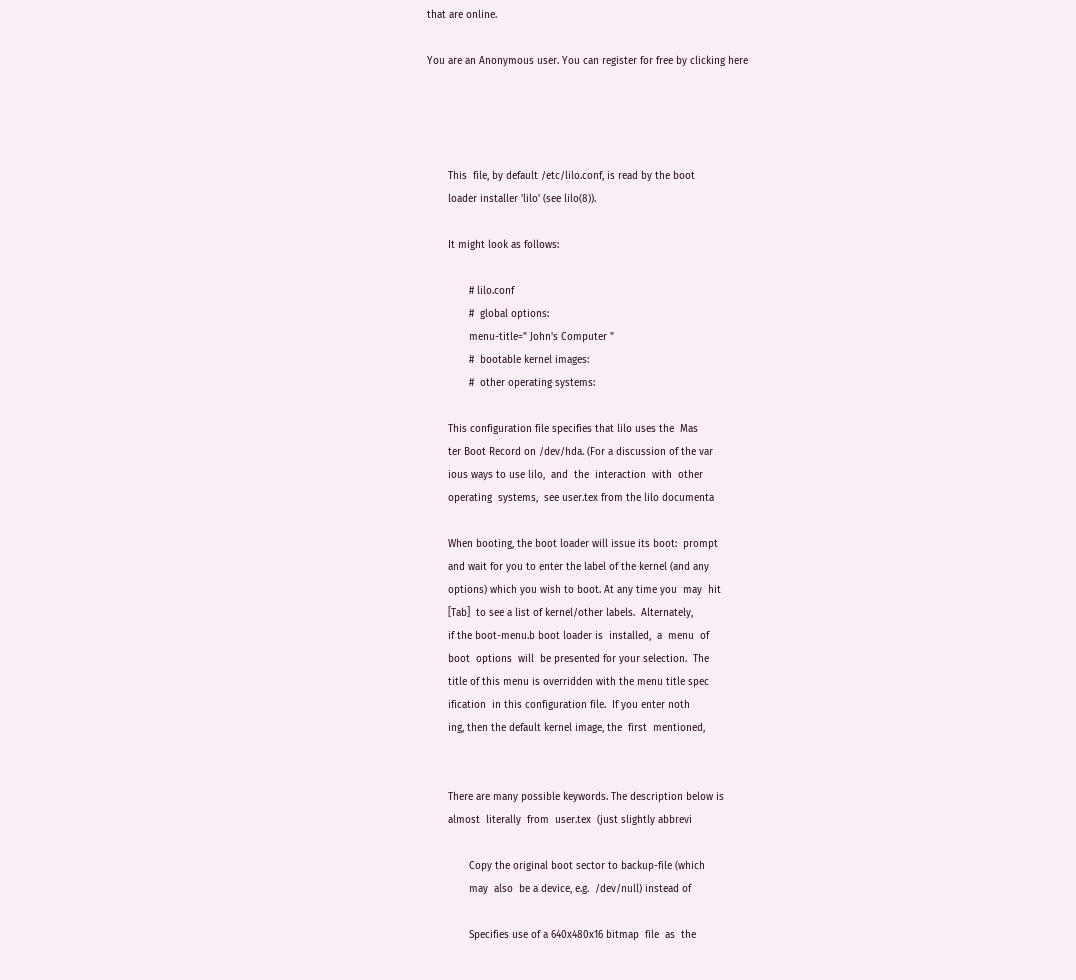that are online.

You are an Anonymous user. You can register for free by clicking here




       This  file, by default /etc/lilo.conf, is read by the boot
       loader installer 'lilo' (see lilo(8)).

       It might look as follows:

              # lilo.conf
              #  global options:
              menu-title=" John's Computer "
              #  bootable kernel images:
              #  other operating systems:

       This configuration file specifies that lilo uses the  Mas
       ter Boot Record on /dev/hda. (For a discussion of the var
       ious ways to use lilo,  and  the  interaction  with  other
       operating  systems,  see user.tex from the lilo documenta

       When booting, the boot loader will issue its boot:  prompt
       and wait for you to enter the label of the kernel (and any
       options) which you wish to boot. At any time you  may  hit
       [Tab]  to see a list of kernel/other labels.  Alternately,
       if the boot-menu.b boot loader is  installed,  a  menu  of
       boot  options  will  be presented for your selection.  The
       title of this menu is overridden with the menu title spec
       ification  in this configuration file.  If you enter noth
       ing, then the default kernel image, the  first  mentioned,


       There are many possible keywords. The description below is
       almost  literally  from  user.tex  (just slightly abbrevi

              Copy the original boot sector to backup-file (which
              may  also  be a device, e.g.  /dev/null) instead of

              Specifies use of a 640x480x16 bitmap  file  as  the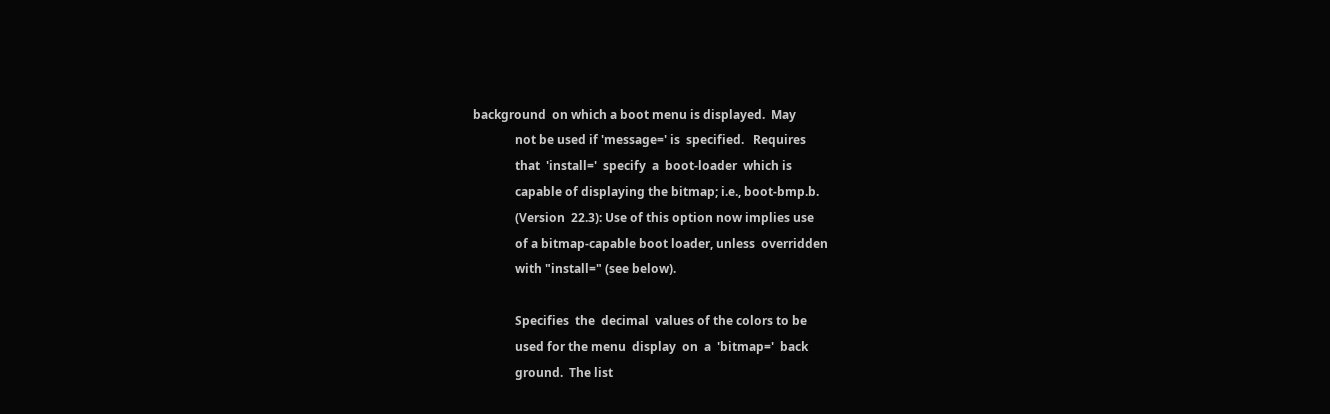background  on which a boot menu is displayed.  May
              not be used if 'message=' is  specified.   Requires
              that  'install='  specify  a  boot-loader  which is
              capable of displaying the bitmap; i.e., boot-bmp.b.
              (Version  22.3): Use of this option now implies use
              of a bitmap-capable boot loader, unless  overridden
              with "install=" (see below).

              Specifies  the  decimal  values of the colors to be
              used for the menu  display  on  a  'bitmap='  back
              ground.  The list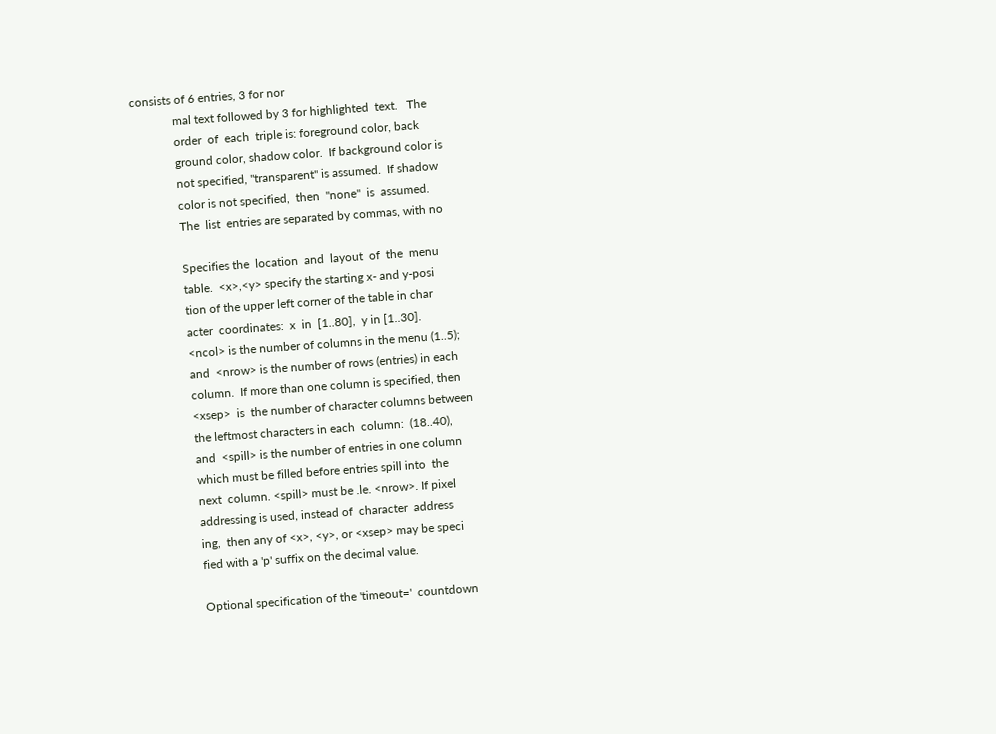consists of 6 entries, 3 for nor
              mal text followed by 3 for highlighted  text.   The
              order  of  each  triple is: foreground color, back
              ground color, shadow color.  If background color is
              not specified, "transparent" is assumed.  If shadow
              color is not specified,  then  "none"  is  assumed.
              The  list  entries are separated by commas, with no

              Specifies the  location  and  layout  of  the  menu
              table.  <x>,<y> specify the starting x- and y-posi
              tion of the upper left corner of the table in char
              acter  coordinates:  x  in  [1..80],  y in [1..30].
              <ncol> is the number of columns in the menu (1..5);
              and  <nrow> is the number of rows (entries) in each
              column.  If more than one column is specified, then
              <xsep>  is  the number of character columns between
              the leftmost characters in each  column:  (18..40),
              and  <spill> is the number of entries in one column
              which must be filled before entries spill into  the
              next  column. <spill> must be .le. <nrow>. If pixel
              addressing is used, instead of  character  address
              ing,  then any of <x>, <y>, or <xsep> may be speci
              fied with a 'p' suffix on the decimal value.

              Optional specification of the 'timeout='  countdown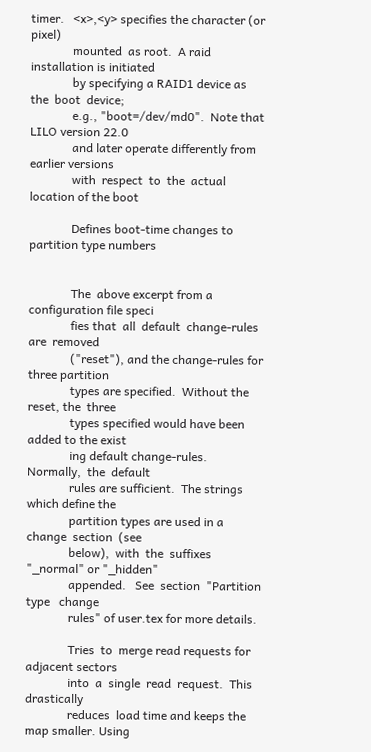timer.   <x>,<y> specifies the character (or pixel)
              mounted  as root.  A raid installation is initiated
              by specifying a RAID1 device as  the  boot  device;
              e.g., "boot=/dev/md0".  Note that LILO version 22.0
              and later operate differently from earlier versions
              with  respect  to  the  actual location of the boot

              Defines boot-time changes to partition type numbers


              The  above excerpt from a configuration file speci
              fies that  all  default  change-rules  are  removed
              ("reset"), and the change-rules for three partition
              types are specified.  Without the reset, the  three
              types specified would have been added to the exist
              ing default change-rules.   Normally,  the  default
              rules are sufficient.  The strings which define the
              partition types are used in a change  section  (see
              below),  with  the  suffixes "_normal" or "_hidden"
              appended.   See  section  "Partition  type   change
              rules" of user.tex for more details.

              Tries  to  merge read requests for adjacent sectors
              into  a  single  read  request.  This   drastically
              reduces  load time and keeps the map smaller. Using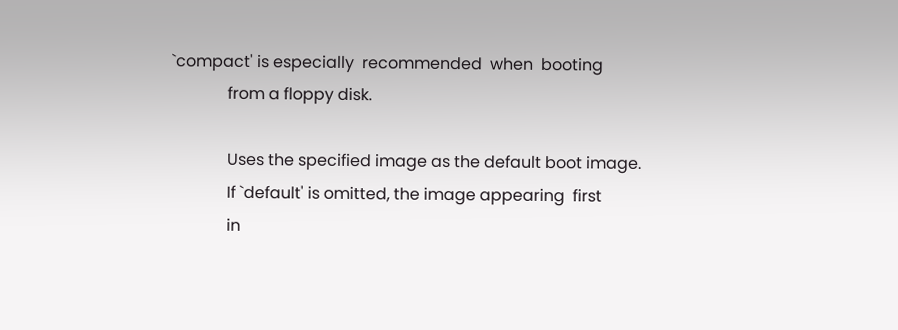`compact' is especially  recommended  when  booting
              from a floppy disk.

              Uses the specified image as the default boot image.
              If `default' is omitted, the image appearing  first
              in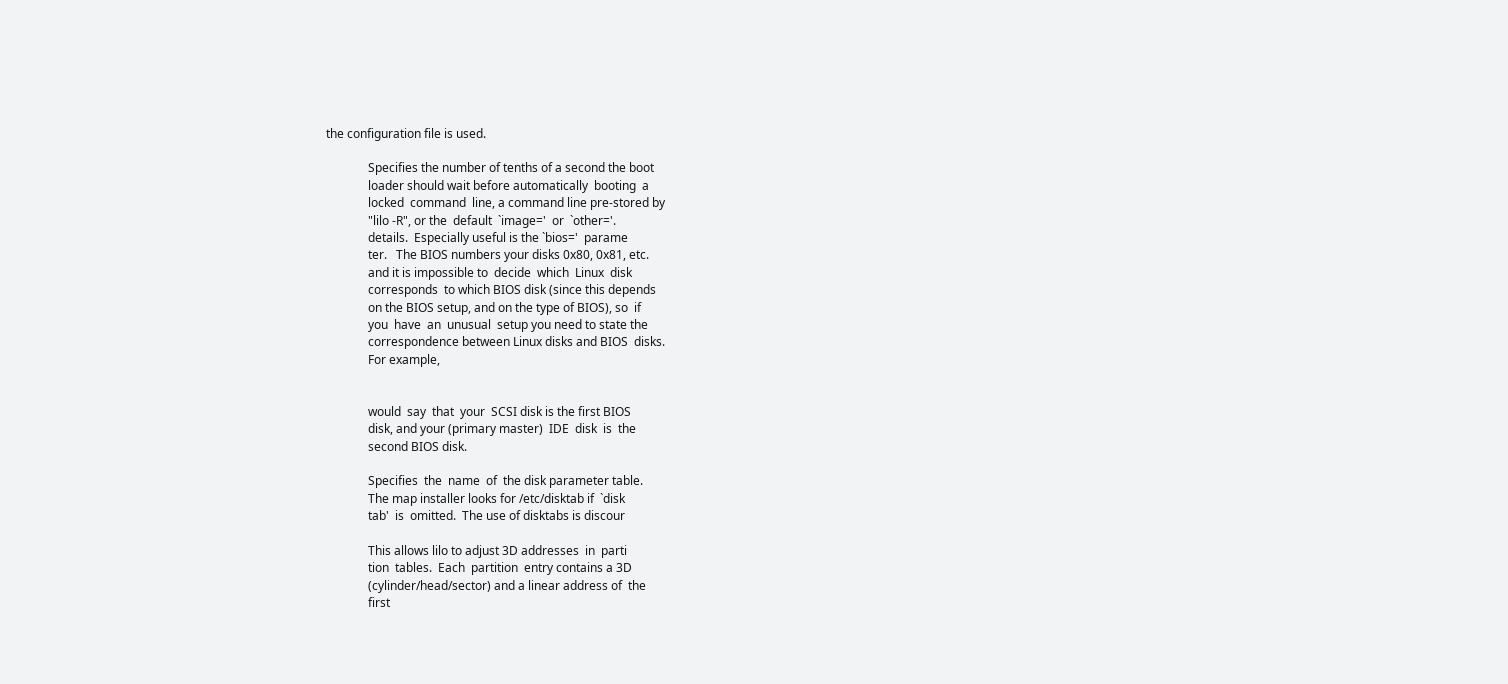the configuration file is used.

              Specifies the number of tenths of a second the boot
              loader should wait before automatically  booting  a
              locked  command  line, a command line pre-stored by
              "lilo -R", or the  default  `image='  or  `other='.
              details.  Especially useful is the `bios='  parame
              ter.   The BIOS numbers your disks 0x80, 0x81, etc.
              and it is impossible to  decide  which  Linux  disk
              corresponds  to which BIOS disk (since this depends
              on the BIOS setup, and on the type of BIOS), so  if
              you  have  an  unusual  setup you need to state the
              correspondence between Linux disks and BIOS  disks.
              For example,


              would  say  that  your  SCSI disk is the first BIOS
              disk, and your (primary master)  IDE  disk  is  the
              second BIOS disk.

              Specifies  the  name  of  the disk parameter table.
              The map installer looks for /etc/disktab if  `disk
              tab'  is  omitted.  The use of disktabs is discour

              This allows lilo to adjust 3D addresses  in  parti
              tion  tables.  Each  partition  entry contains a 3D
              (cylinder/head/sector) and a linear address of  the
              first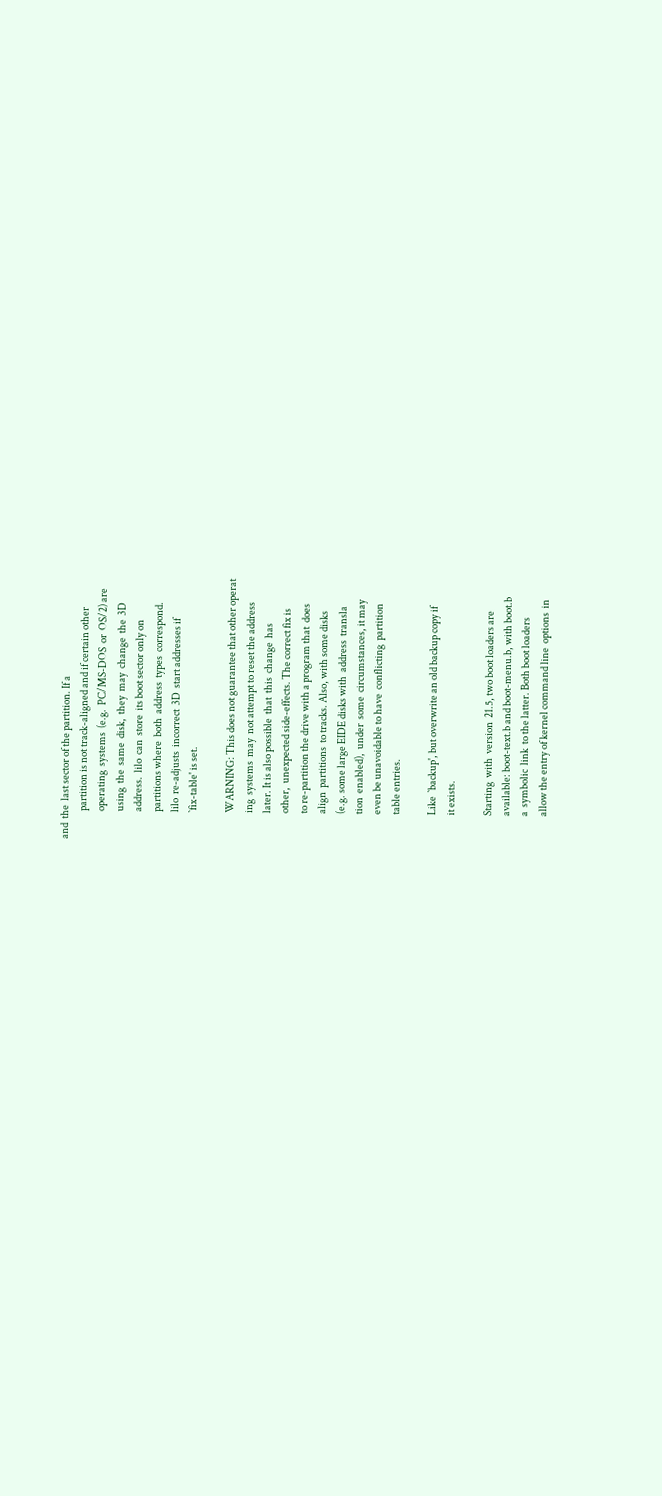and  the  last sector of the partition. If a
              partition is not track-aligned and if certain other
              operating  systems  (e.g.  PC/MS-DOS  or  OS/2) are
              using  the  same  disk,  they  may  change  the  3D
              address.  lilo  can  store  its boot sector only on
              partitions where  both  address  types  correspond.
              lilo  re-adjusts  incorrect  3D  start addresses if
              `fix-table' is set.

              WARNING: This does not guarantee that other operat
              ing  systems  may  not attempt to reset the address
              later. It is also possible  that  this  change  has
              other,  unexpected side-effects. The correct fix is
              to re-partition the drive with a program that  does
              align  partitions  to tracks. Also, with some disks
              (e.g. some large EIDE disks with  address  transla
              tion  enabled),  under  some  circumstances, it may
              even be unavoidable to have  conflicting  partition
              table entries.

              Like  `backup', but overwrite an old backup copy if
              it exists.

              Starting  with  version  21.5, two boot loaders are
              available: boot-text.b and boot-menu.b, with boot.b
              a  symbolic  link  to the latter. Both boot loaders
              allow the entry of kernel command line  options  in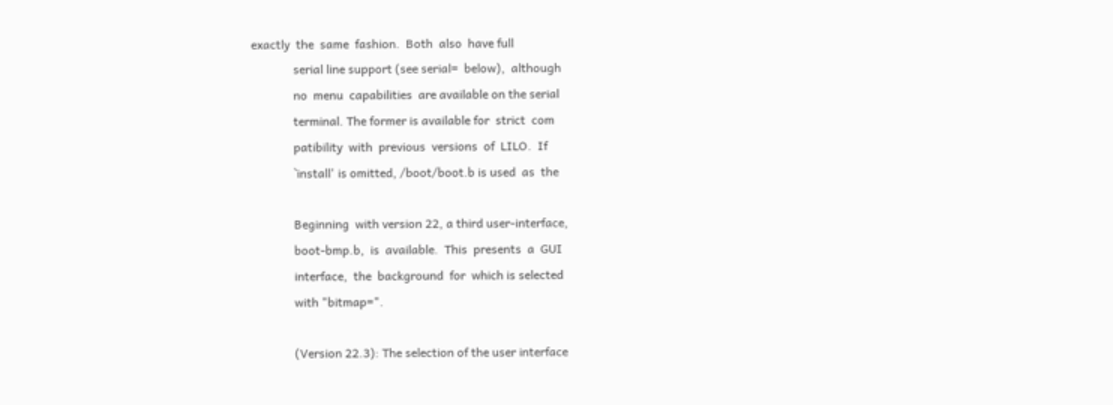exactly  the  same  fashion.  Both  also  have full
              serial line support (see serial=  below),  although
              no  menu  capabilities  are available on the serial
              terminal. The former is available for  strict  com
              patibility  with  previous  versions  of  LILO.  If
              `install' is omitted, /boot/boot.b is used  as  the

              Beginning  with version 22, a third user-interface,
              boot-bmp.b,  is  available.  This  presents  a  GUI
              interface,  the  background  for  which is selected
              with "bitmap=".

              (Version 22.3): The selection of the user interface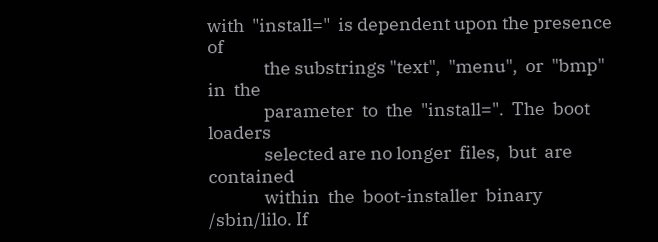with  "install="  is dependent upon the presence of
              the substrings "text",  "menu",  or  "bmp"  in  the
              parameter  to  the  "install=".  The  boot  loaders
              selected are no longer  files,  but  are  contained
              within  the  boot-installer  binary  /sbin/lilo. If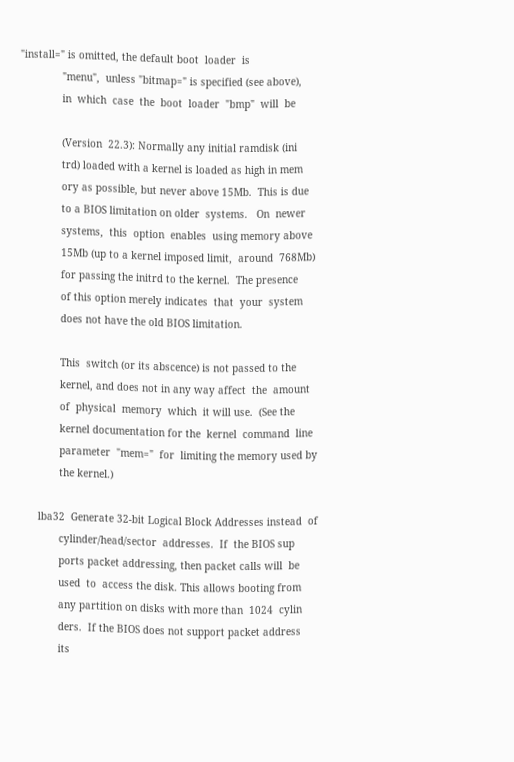"install=" is omitted, the default boot  loader  is
              "menu",  unless "bitmap=" is specified (see above),
              in  which  case  the  boot  loader  "bmp"  will  be

              (Version  22.3): Normally any initial ramdisk (ini
              trd) loaded with a kernel is loaded as high in mem
              ory as possible, but never above 15Mb.  This is due
              to a BIOS limitation on older  systems.   On  newer
              systems,  this  option  enables  using memory above
              15Mb (up to a kernel imposed limit,  around  768Mb)
              for passing the initrd to the kernel.  The presence
              of this option merely indicates  that  your  system
              does not have the old BIOS limitation.

              This  switch (or its abscence) is not passed to the
              kernel, and does not in any way affect  the  amount
              of  physical  memory  which  it will use.  (See the
              kernel documentation for the  kernel  command  line
              parameter  "mem="  for  limiting the memory used by
              the kernel.)

       lba32  Generate 32-bit Logical Block Addresses instead  of
              cylinder/head/sector  addresses.  If  the BIOS sup
              ports packet addressing, then packet calls will  be
              used  to  access the disk. This allows booting from
              any partition on disks with more than  1024  cylin
              ders.  If the BIOS does not support packet address
              its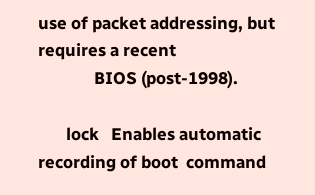use of packet addressing, but requires a recent
              BIOS (post-1998).

       lock   Enables automatic recording of boot  command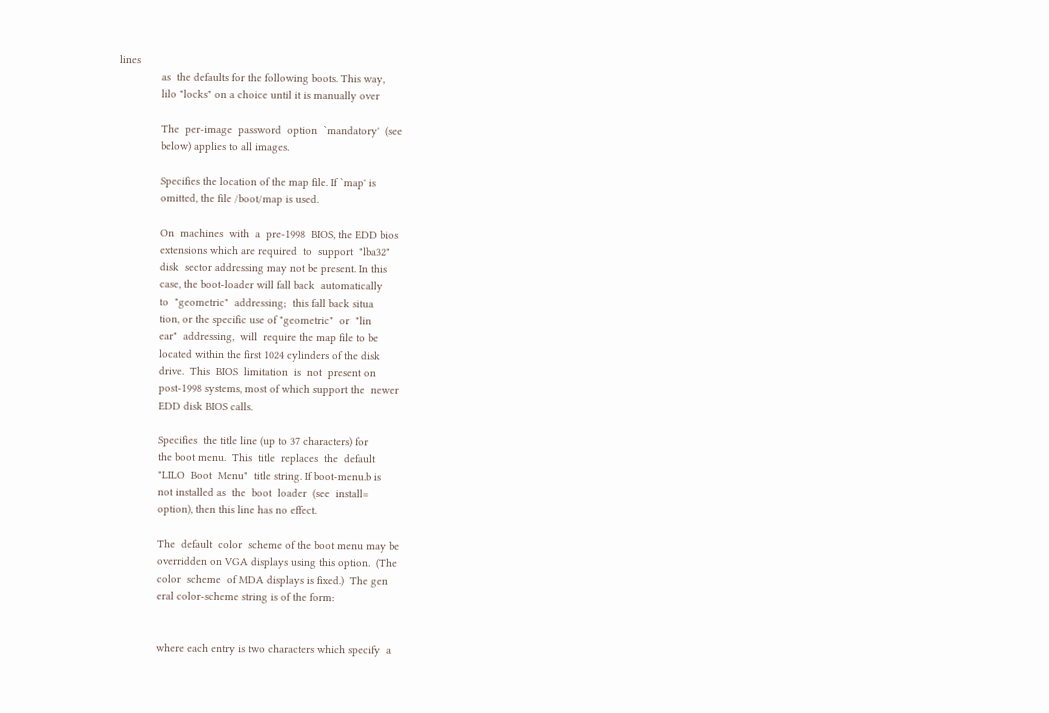lines
              as  the defaults for the following boots. This way,
              lilo "locks" on a choice until it is manually over

              The  per-image  password  option  `mandatory'  (see
              below) applies to all images.

              Specifies the location of the map file. If `map' is
              omitted, the file /boot/map is used.

              On  machines  with  a  pre-1998  BIOS, the EDD bios
              extensions which are required  to  support  "lba32"
              disk  sector addressing may not be present. In this
              case, the boot-loader will fall back  automatically
              to  "geometric"  addressing;  this fall back situa
              tion, or the specific use of "geometric"  or  "lin
              ear"  addressing,  will  require the map file to be
              located within the first 1024 cylinders of the disk
              drive.  This  BIOS  limitation  is  not  present on
              post-1998 systems, most of which support the  newer
              EDD disk BIOS calls.

              Specifies  the title line (up to 37 characters) for
              the boot menu.  This  title  replaces  the  default
              "LILO  Boot  Menu"  title string. If boot-menu.b is
              not installed as  the  boot  loader  (see  install=
              option), then this line has no effect.

              The  default  color  scheme of the boot menu may be
              overridden on VGA displays using this option.  (The
              color  scheme  of MDA displays is fixed.)  The gen
              eral color-scheme string is of the form:


              where each entry is two characters which specify  a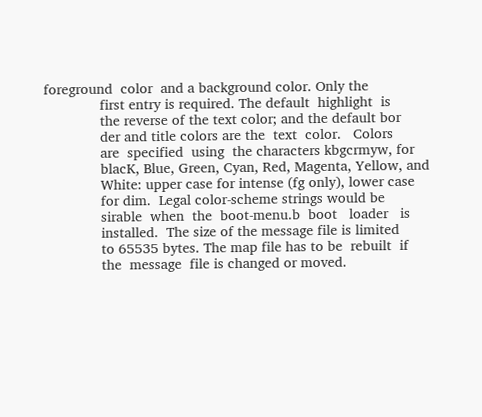foreground  color  and a background color. Only the
              first entry is required. The default  highlight  is
              the reverse of the text color; and the default bor
              der and title colors are the  text  color.   Colors
              are  specified  using  the characters kbgcrmyw, for
              blacK, Blue, Green, Cyan, Red, Magenta, Yellow, and
              White: upper case for intense (fg only), lower case
              for dim.  Legal color-scheme strings would be
              sirable  when  the  boot-menu.b  boot   loader   is
              installed.  The size of the message file is limited
              to 65535 bytes. The map file has to be  rebuilt  if
              the  message  file is changed or moved.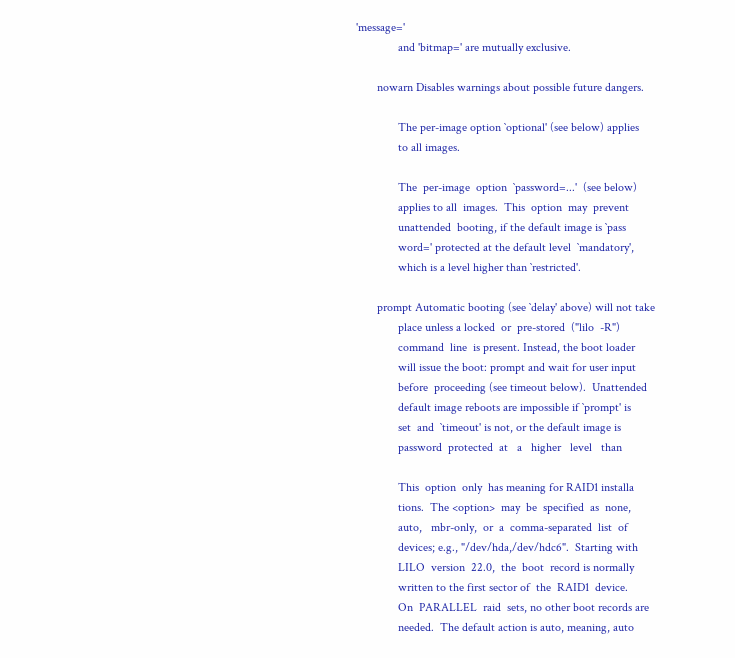'message='
              and 'bitmap=' are mutually exclusive.

       nowarn Disables warnings about possible future dangers.

              The per-image option `optional' (see below) applies
              to all images.

              The  per-image  option  `password=...'  (see below)
              applies to all  images.  This  option  may  prevent
              unattended  booting, if the default image is `pass
              word=' protected at the default level  `mandatory',
              which is a level higher than `restricted'.

       prompt Automatic booting (see `delay' above) will not take
              place unless a locked  or  pre-stored  ("lilo  -R")
              command  line  is present. Instead, the boot loader
              will issue the boot: prompt and wait for user input
              before  proceeding (see timeout below).  Unattended
              default image reboots are impossible if `prompt' is
              set  and  `timeout' is not, or the default image is
              password  protected  at   a   higher   level   than

              This  option  only  has meaning for RAID1 installa
              tions.  The <option>  may  be  specified  as  none,
              auto,   mbr-only,  or  a  comma-separated  list  of
              devices; e.g., "/dev/hda,/dev/hdc6".  Starting with
              LILO  version  22.0,  the  boot  record is normally
              written to the first sector of  the  RAID1  device.
              On  PARALLEL  raid  sets, no other boot records are
              needed.  The default action is auto, meaning, auto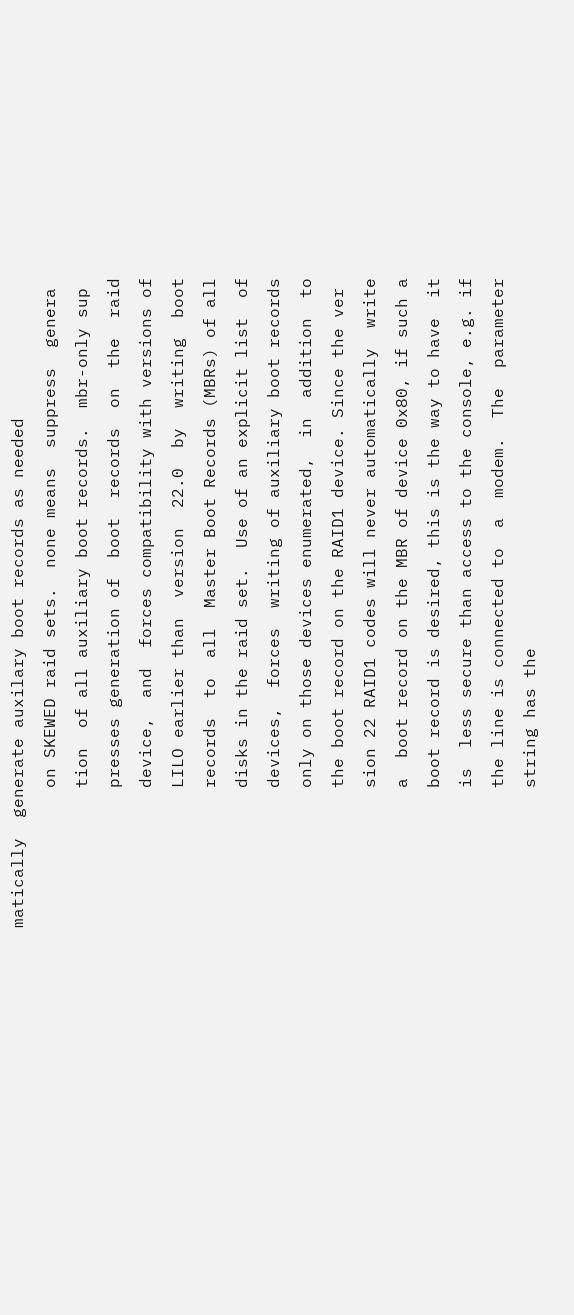matically  generate auxilary boot records as needed
              on SKEWED raid sets.  none means  suppress  genera
              tion  of all auxiliary boot records.  mbr-only sup
              presses generation of  boot  records  on  the  raid
              device,  and  forces compatibility with versions of
              LILO earlier than  version  22.0  by  writing  boot
              records  to  all  Master Boot Records (MBRs) of all
              disks in the raid set.  Use of an explicit list  of
              devices,  forces  writing of auxiliary boot records
              only on those devices enumerated,  in  addition  to
              the boot record on the RAID1 device. Since the ver
              sion 22 RAID1 codes will never automatically  write
              a  boot record on the MBR of device 0x80, if such a
              boot record is desired, this is the way to have  it
              is  less secure than access to the console, e.g. if
              the line is connected to  a  modem.  The  parameter
              string has the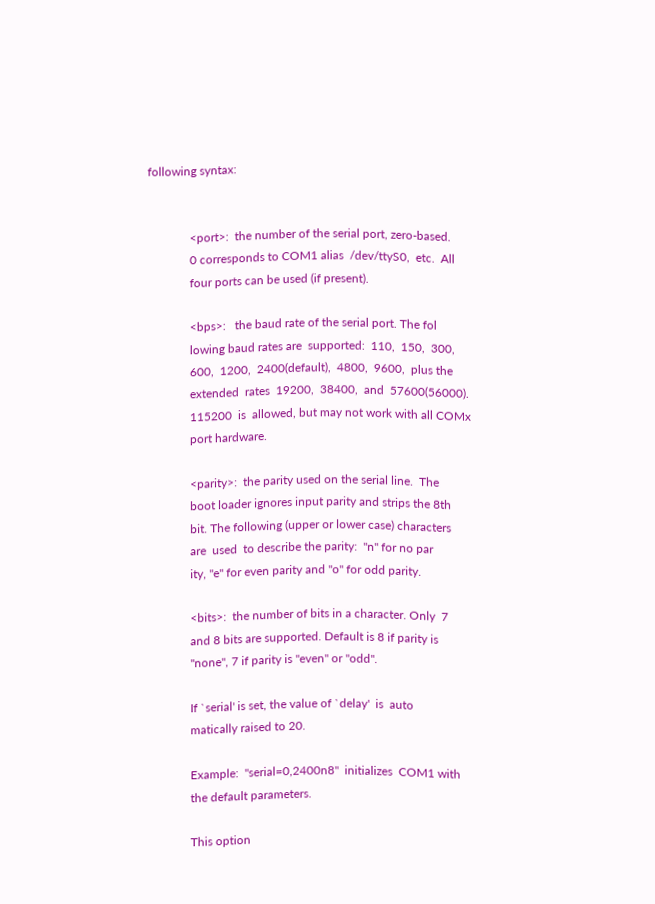following syntax:


              <port>:  the number of the serial port, zero-based.
              0 corresponds to COM1 alias  /dev/ttyS0,  etc.  All
              four ports can be used (if present).

              <bps>:   the baud rate of the serial port. The fol
              lowing baud rates are  supported:  110,  150,  300,
              600,  1200,  2400(default),  4800,  9600,  plus the
              extended  rates  19200,  38400,  and  57600(56000).
              115200  is  allowed, but may not work with all COMx
              port hardware.

              <parity>:  the parity used on the serial line.  The
              boot loader ignores input parity and strips the 8th
              bit. The following (upper or lower case) characters
              are  used  to describe the parity:  "n" for no par
              ity, "e" for even parity and "o" for odd parity.

              <bits>:  the number of bits in a character. Only  7
              and 8 bits are supported. Default is 8 if parity is
              "none", 7 if parity is "even" or "odd".

              If `serial' is set, the value of `delay'  is  auto
              matically raised to 20.

              Example:  "serial=0,2400n8"  initializes  COM1 with
              the default parameters.

              This option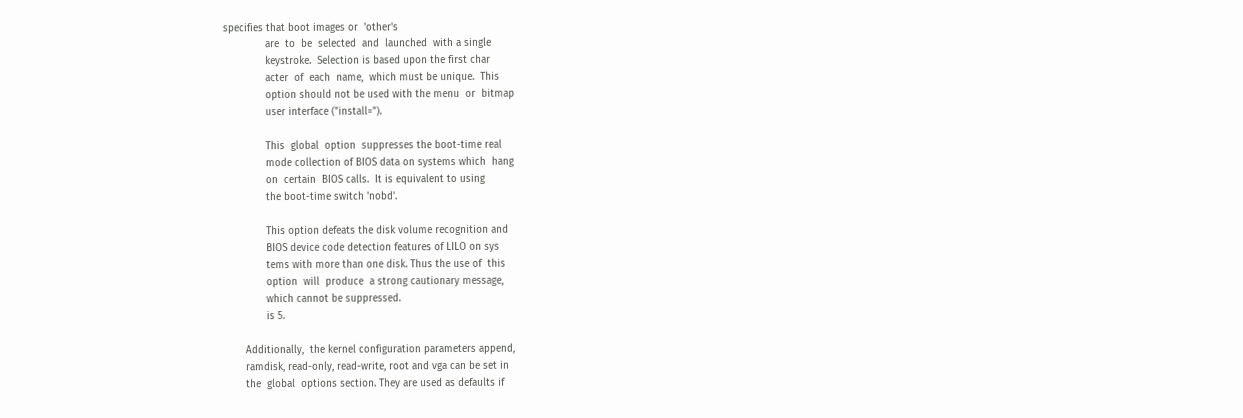specifies that boot images or  'other's
              are  to  be  selected  and  launched  with a single
              keystroke.  Selection is based upon the first char
              acter  of  each  name,  which must be unique.  This
              option should not be used with the menu  or  bitmap
              user interface ("install=").

              This  global  option  suppresses the boot-time real
              mode collection of BIOS data on systems which  hang
              on  certain  BIOS calls.  It is equivalent to using
              the boot-time switch 'nobd'.

              This option defeats the disk volume recognition and
              BIOS device code detection features of LILO on sys
              tems with more than one disk. Thus the use of  this
              option  will  produce  a strong cautionary message,
              which cannot be suppressed.
              is 5.

       Additionally,  the kernel configuration parameters append,
       ramdisk, read-only, read-write, root and vga can be set in
       the  global  options section. They are used as defaults if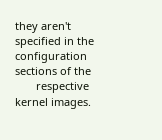they aren't specified in the configuration sections of the
       respective kernel images.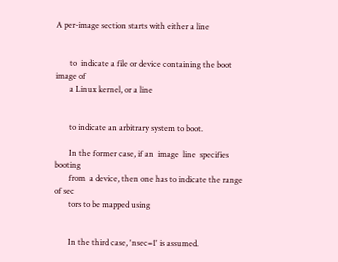A per-image section starts with either a line


       to  indicate a file or device containing the boot image of
       a Linux kernel, or a line


       to indicate an arbitrary system to boot.

       In the former case, if an  image  line  specifies  booting
       from  a device, then one has to indicate the range of sec
       tors to be mapped using


       In the third case, 'nsec=1' is assumed.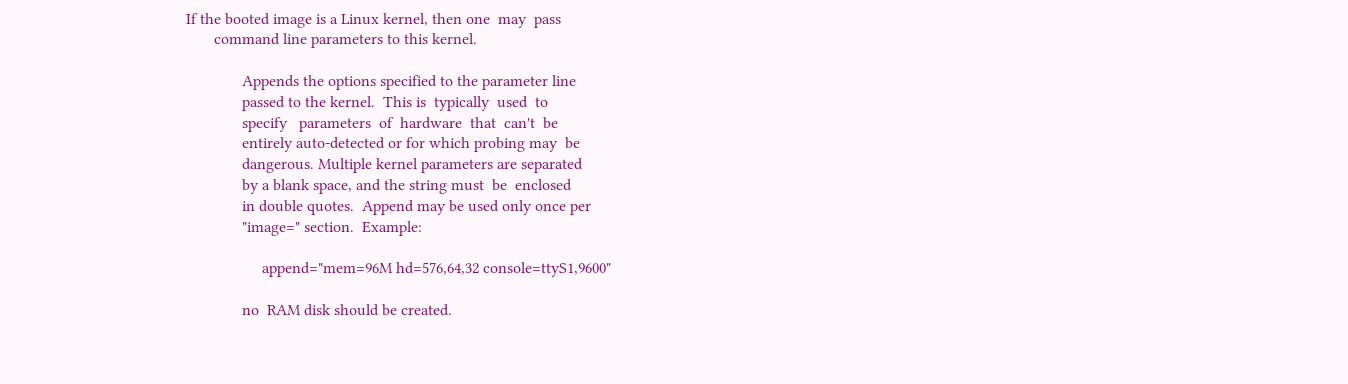If the booted image is a Linux kernel, then one  may  pass
       command line parameters to this kernel.

              Appends the options specified to the parameter line
              passed to the kernel.  This is  typically  used  to
              specify   parameters  of  hardware  that  can't  be
              entirely auto-detected or for which probing may  be
              dangerous. Multiple kernel parameters are separated
              by a blank space, and the string must  be  enclosed
              in double quotes.  Append may be used only once per
              "image=" section.  Example:

                   append="mem=96M hd=576,64,32 console=ttyS1,9600"

              no  RAM disk should be created.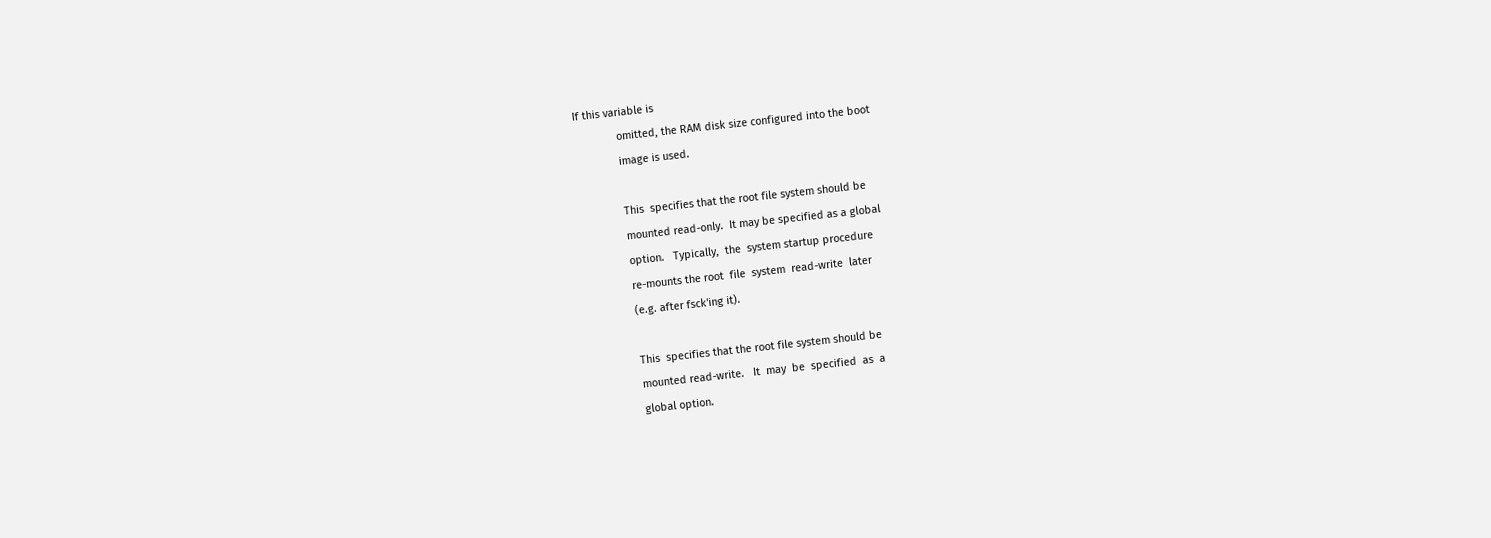If this variable is
              omitted, the RAM disk size configured into the boot
              image is used.

              This  specifies that the root file system should be
              mounted read-only.  It may be specified as a global
              option.   Typically,  the  system startup procedure
              re-mounts the root  file  system  read-write  later
              (e.g. after fsck'ing it).

              This  specifies that the root file system should be
              mounted read-write.   It  may  be  specified  as  a
              global option.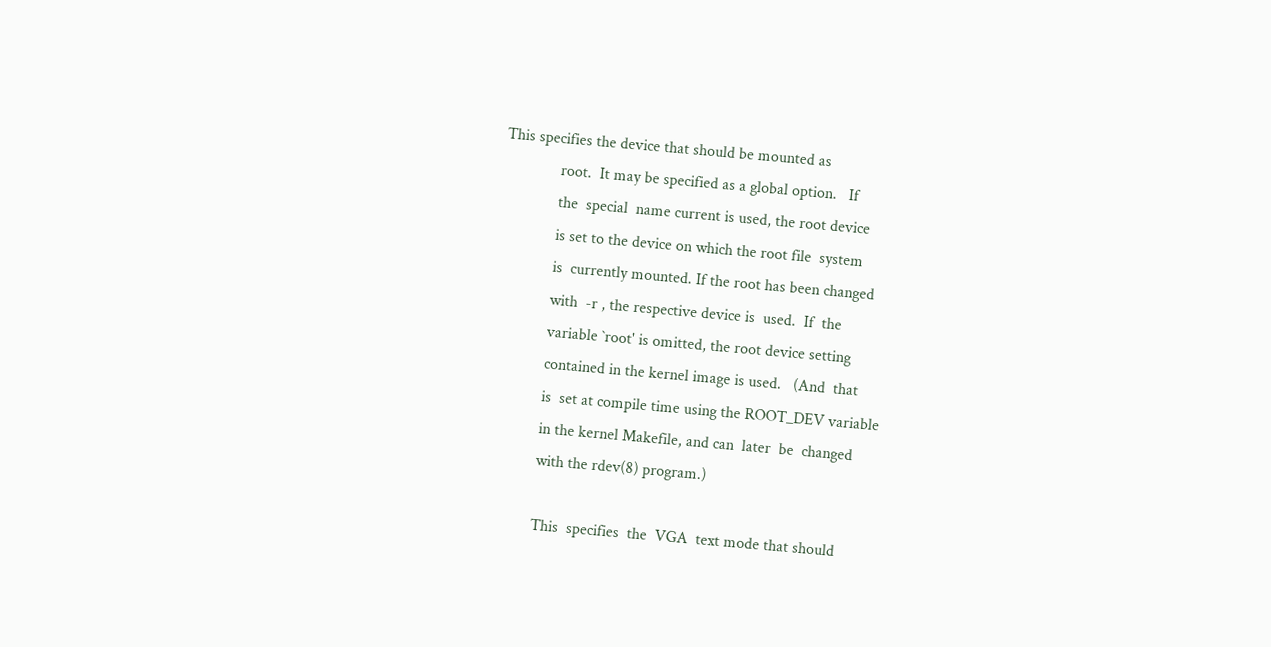This specifies the device that should be mounted as
              root.  It may be specified as a global option.   If
              the  special  name current is used, the root device
              is set to the device on which the root file  system
              is  currently mounted. If the root has been changed
              with  -r , the respective device is  used.  If  the
              variable `root' is omitted, the root device setting
              contained in the kernel image is used.   (And  that
              is  set at compile time using the ROOT_DEV variable
              in the kernel Makefile, and can  later  be  changed
              with the rdev(8) program.)

              This  specifies  the  VGA  text mode that should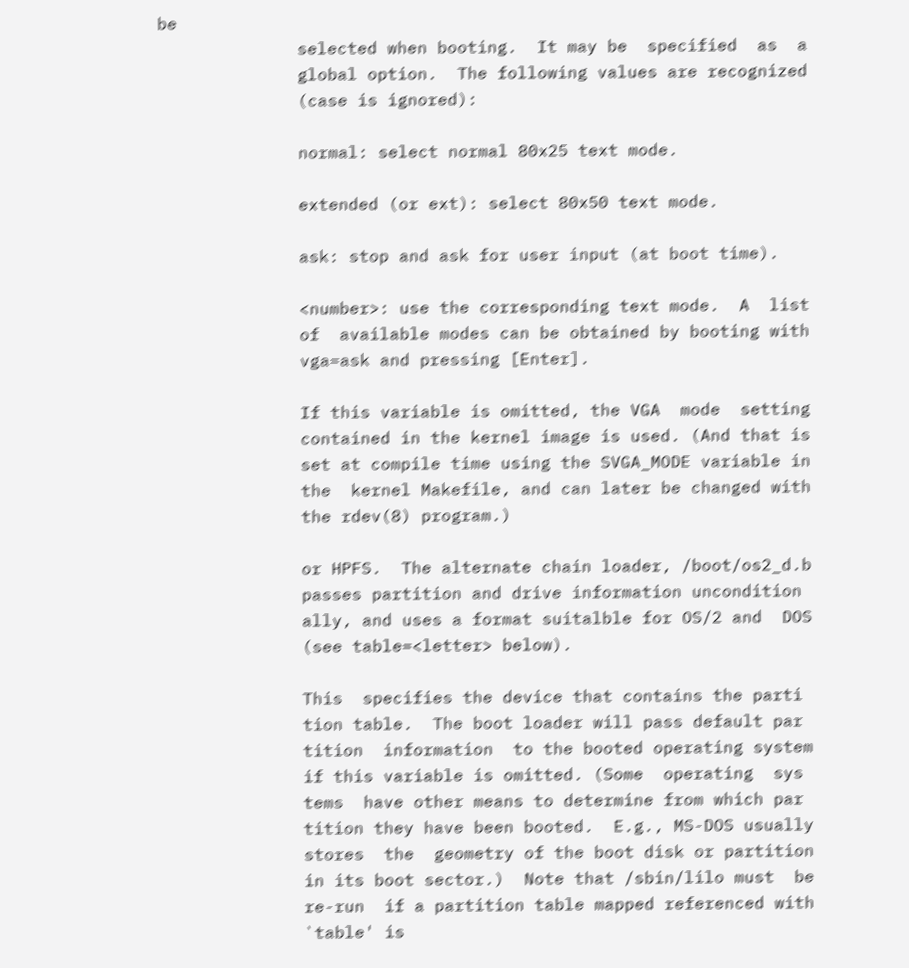be
              selected when booting.  It may be  specified  as  a
              global option.  The following values are recognized
              (case is ignored):

              normal: select normal 80x25 text mode.

              extended (or ext): select 80x50 text mode.

              ask: stop and ask for user input (at boot time).

              <number>: use the corresponding text mode.  A  list
              of  available modes can be obtained by booting with
              vga=ask and pressing [Enter].

              If this variable is omitted, the VGA  mode  setting
              contained in the kernel image is used. (And that is
              set at compile time using the SVGA_MODE variable in
              the  kernel Makefile, and can later be changed with
              the rdev(8) program.)

              or HPFS.  The alternate chain loader, /boot/os2_d.b
              passes partition and drive information uncondition
              ally, and uses a format suitalble for OS/2 and  DOS
              (see table=<letter> below).

              This  specifies the device that contains the parti
              tion table.  The boot loader will pass default par
              tition  information  to the booted operating system
              if this variable is omitted. (Some  operating  sys
              tems  have other means to determine from which par
              tition they have been booted.  E.g., MS-DOS usually
              stores  the  geometry of the boot disk or partition
              in its boot sector.)  Note that /sbin/lilo must  be
              re-run  if a partition table mapped referenced with
              `table' is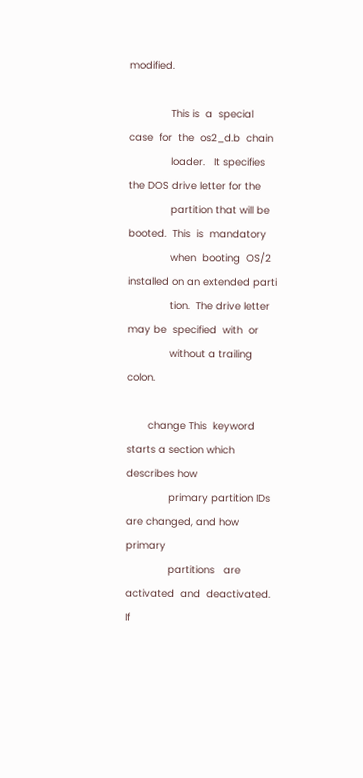modified.

              This is  a  special  case  for  the  os2_d.b  chain
              loader.   It specifies the DOS drive letter for the
              partition that will be booted.  This  is  mandatory
              when  booting  OS/2 installed on an extended parti
              tion.  The drive letter may be  specified  with  or
              without a trailing colon.

       change This  keyword  starts a section which describes how
              primary partition IDs are changed, and how  primary
              partitions   are  activated  and  deactivated.   If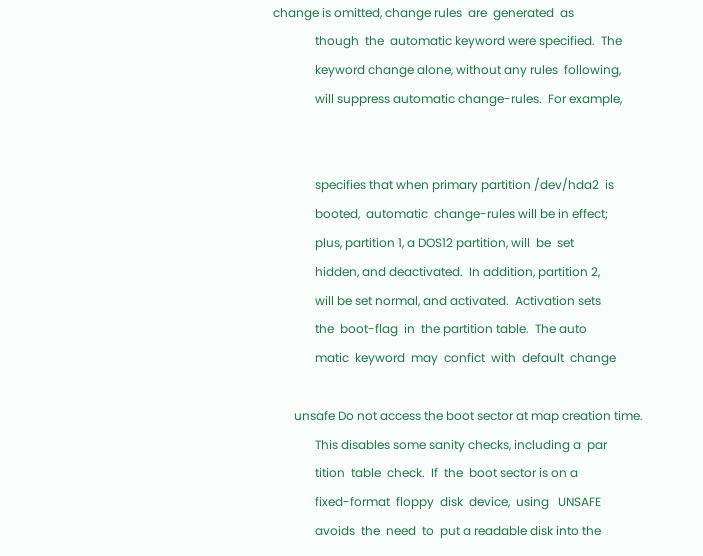change is omitted, change rules  are  generated  as
              though  the  automatic keyword were specified.  The
              keyword change alone, without any rules  following,
              will suppress automatic change-rules.  For example,


              specifies that when primary partition /dev/hda2  is
              booted,  automatic  change-rules will be in effect;
              plus, partition 1, a DOS12 partition, will  be  set
              hidden, and deactivated.  In addition, partition 2,
              will be set normal, and activated.  Activation sets
              the  boot-flag  in  the partition table.  The auto
              matic  keyword  may  confict  with  default  change

       unsafe Do not access the boot sector at map creation time.
              This disables some sanity checks, including a  par
              tition  table  check.  If  the  boot sector is on a
              fixed-format  floppy  disk  device,  using   UNSAFE
              avoids  the  need  to  put a readable disk into the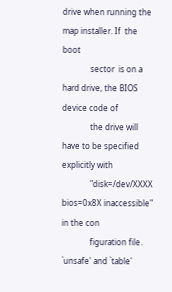drive when running the map installer. If  the  boot
              sector  is on a hard drive, the BIOS device code of
              the drive will have to be specified explicitly with
              "disk=/dev/XXXX bios=0x8X inaccessible" in the con
              figuration file.  `unsafe' and `table'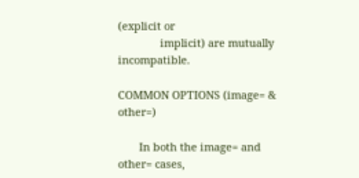(explicit or
              implicit) are mutually incompatible.

COMMON OPTIONS (image= & other=)

       In both the image= and other= cases,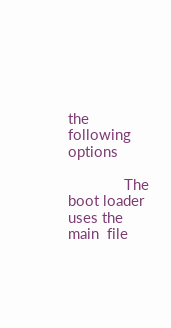the following options

              The boot loader uses the main  file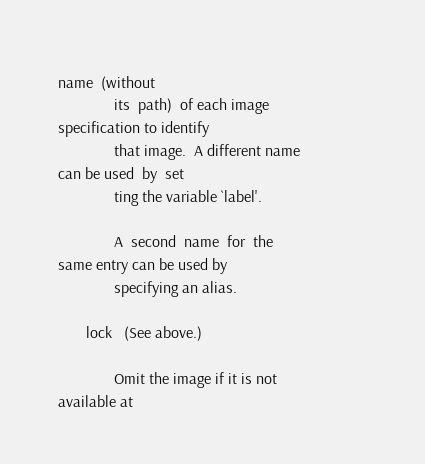name  (without
              its  path)  of each image specification to identify
              that image.  A different name can be used  by  set
              ting the variable `label'.

              A  second  name  for  the same entry can be used by
              specifying an alias.

       lock   (See above.)

              Omit the image if it is not available at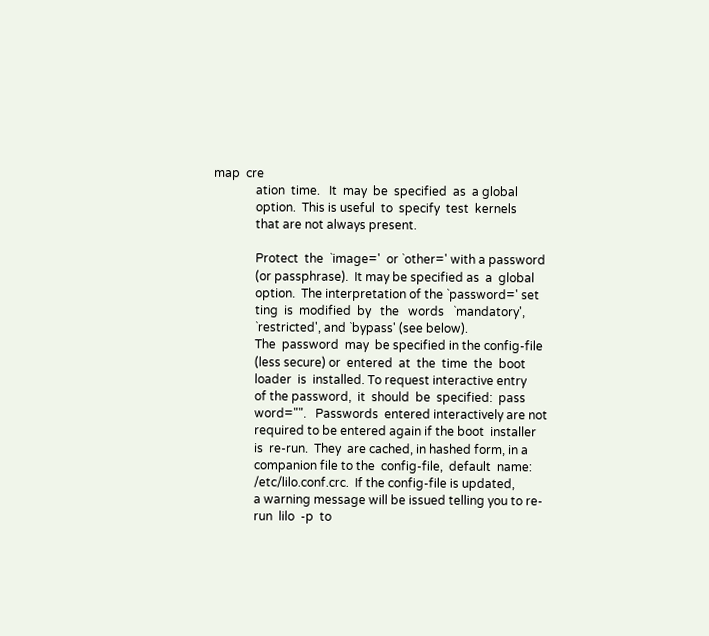map  cre
              ation  time.   It  may  be  specified  as  a global
              option.  This is useful  to  specify  test  kernels
              that are not always present.

              Protect  the  `image='  or `other=' with a password
              (or passphrase).  It may be specified as  a  global
              option.  The interpretation of the `password=' set
              ting  is  modified  by   the   words   `mandatory',
              `restricted', and `bypass' (see below).
              The  password  may  be specified in the config-file
              (less secure) or  entered  at  the  time  the  boot
              loader  is  installed. To request interactive entry
              of the password,  it  should  be  specified:  pass
              word="".   Passwords  entered interactively are not
              required to be entered again if the boot  installer
              is  re-run.  They  are cached, in hashed form, in a
              companion file to the  config-file,  default  name:
              /etc/lilo.conf.crc.  If the config-file is updated,
              a warning message will be issued telling you to re-
              run  lilo  -p  to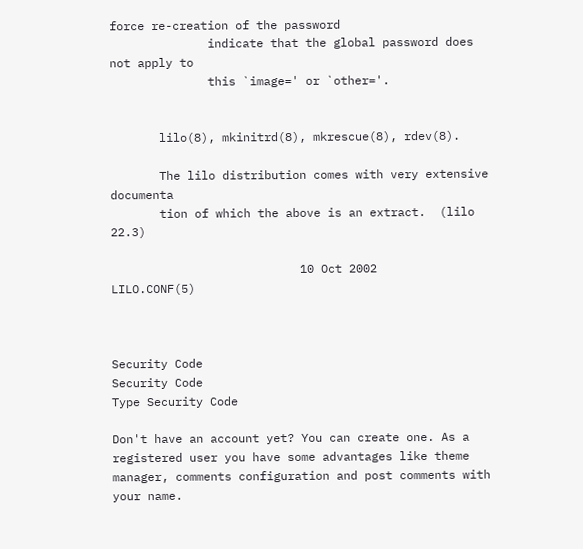force re-creation of the password
              indicate that the global password does not apply to
              this `image=' or `other='.


       lilo(8), mkinitrd(8), mkrescue(8), rdev(8).

       The lilo distribution comes with very extensive documenta
       tion of which the above is an extract.  (lilo 22.3)

                           10 Oct 2002               LILO.CONF(5)



Security Code
Security Code
Type Security Code

Don't have an account yet? You can create one. As a registered user you have some advantages like theme manager, comments configuration and post comments with your name.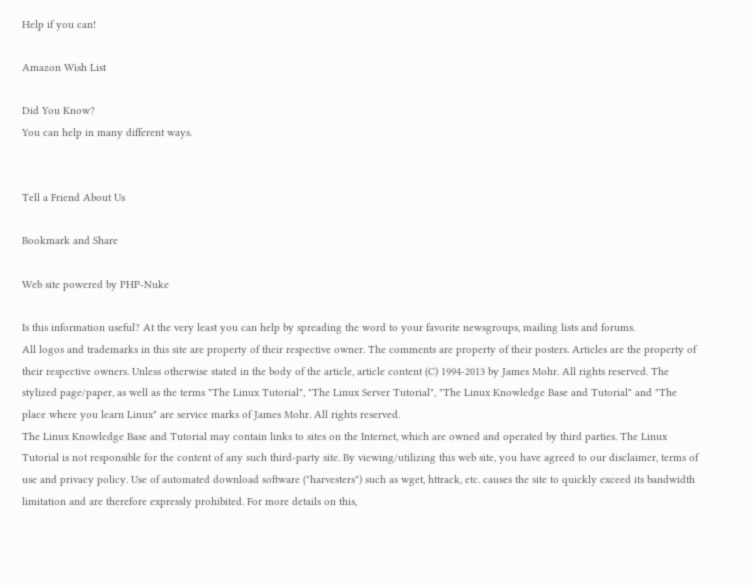Help if you can!

Amazon Wish List

Did You Know?
You can help in many different ways.


Tell a Friend About Us

Bookmark and Share

Web site powered by PHP-Nuke

Is this information useful? At the very least you can help by spreading the word to your favorite newsgroups, mailing lists and forums.
All logos and trademarks in this site are property of their respective owner. The comments are property of their posters. Articles are the property of their respective owners. Unless otherwise stated in the body of the article, article content (C) 1994-2013 by James Mohr. All rights reserved. The stylized page/paper, as well as the terms "The Linux Tutorial", "The Linux Server Tutorial", "The Linux Knowledge Base and Tutorial" and "The place where you learn Linux" are service marks of James Mohr. All rights reserved.
The Linux Knowledge Base and Tutorial may contain links to sites on the Internet, which are owned and operated by third parties. The Linux Tutorial is not responsible for the content of any such third-party site. By viewing/utilizing this web site, you have agreed to our disclaimer, terms of use and privacy policy. Use of automated download software ("harvesters") such as wget, httrack, etc. causes the site to quickly exceed its bandwidth limitation and are therefore expressly prohibited. For more details on this,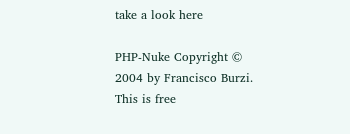take a look here

PHP-Nuke Copyright © 2004 by Francisco Burzi. This is free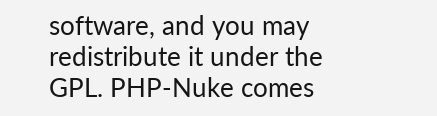software, and you may redistribute it under the GPL. PHP-Nuke comes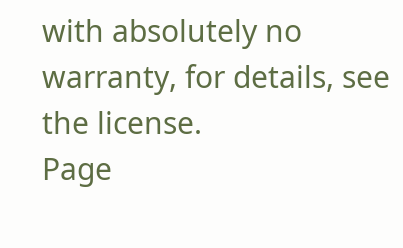with absolutely no warranty, for details, see the license.
Page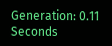Generation: 0.11 Seconds